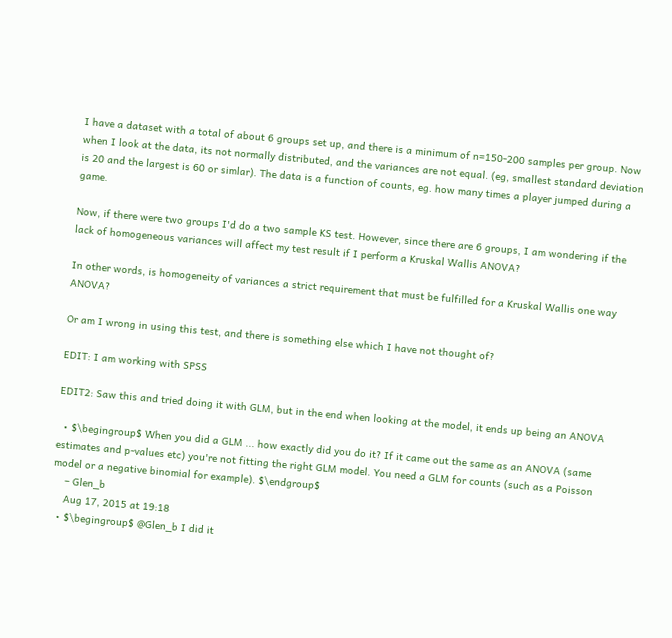I have a dataset with a total of about 6 groups set up, and there is a minimum of n=150-200 samples per group. Now when I look at the data, its not normally distributed, and the variances are not equal. (eg, smallest standard deviation is 20 and the largest is 60 or simlar). The data is a function of counts, eg. how many times a player jumped during a game.

Now, if there were two groups I'd do a two sample KS test. However, since there are 6 groups, I am wondering if the lack of homogeneous variances will affect my test result if I perform a Kruskal Wallis ANOVA?

In other words, is homogeneity of variances a strict requirement that must be fulfilled for a Kruskal Wallis one way ANOVA?

Or am I wrong in using this test, and there is something else which I have not thought of?

EDIT: I am working with SPSS

EDIT2: Saw this and tried doing it with GLM, but in the end when looking at the model, it ends up being an ANOVA

  • $\begingroup$ When you did a GLM ... how exactly did you do it? If it came out the same as an ANOVA (same estimates and p-values etc) you're not fitting the right GLM model. You need a GLM for counts (such as a Poisson model or a negative binomial for example). $\endgroup$
    – Glen_b
    Aug 17, 2015 at 19:18
  • $\begingroup$ @Glen_b I did it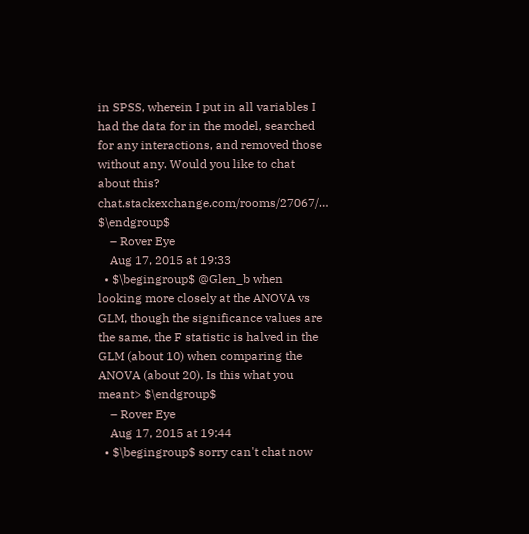in SPSS, wherein I put in all variables I had the data for in the model, searched for any interactions, and removed those without any. Would you like to chat about this? chat.stackexchange.com/rooms/27067/… $\endgroup$
    – Rover Eye
    Aug 17, 2015 at 19:33
  • $\begingroup$ @Glen_b when looking more closely at the ANOVA vs GLM, though the significance values are the same, the F statistic is halved in the GLM (about 10) when comparing the ANOVA (about 20). Is this what you meant> $\endgroup$
    – Rover Eye
    Aug 17, 2015 at 19:44
  • $\begingroup$ sorry can't chat now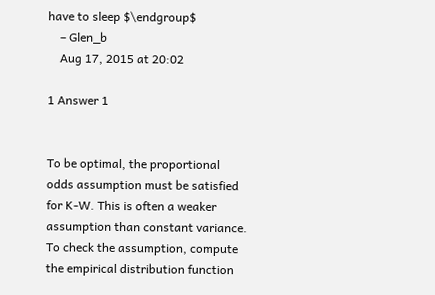have to sleep $\endgroup$
    – Glen_b
    Aug 17, 2015 at 20:02

1 Answer 1


To be optimal, the proportional odds assumption must be satisfied for K-W. This is often a weaker assumption than constant variance. To check the assumption, compute the empirical distribution function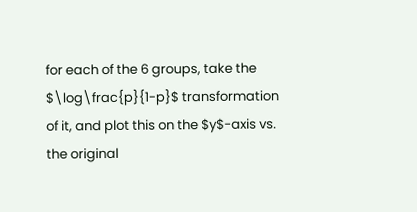for each of the 6 groups, take the $\log\frac{p}{1-p}$ transformation of it, and plot this on the $y$-axis vs. the original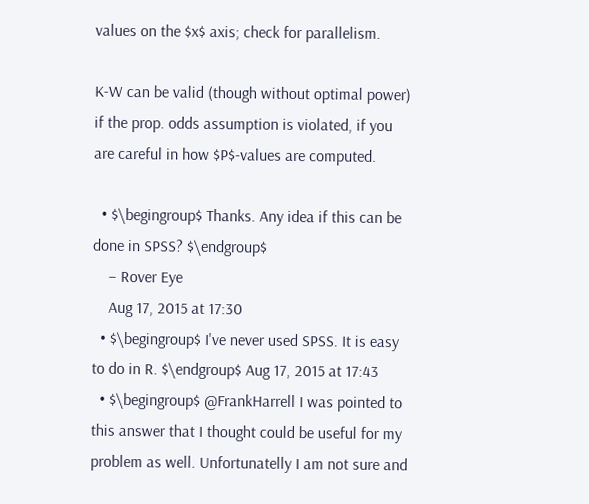values on the $x$ axis; check for parallelism.

K-W can be valid (though without optimal power) if the prop. odds assumption is violated, if you are careful in how $P$-values are computed.

  • $\begingroup$ Thanks. Any idea if this can be done in SPSS? $\endgroup$
    – Rover Eye
    Aug 17, 2015 at 17:30
  • $\begingroup$ I've never used SPSS. It is easy to do in R. $\endgroup$ Aug 17, 2015 at 17:43
  • $\begingroup$ @FrankHarrell I was pointed to this answer that I thought could be useful for my problem as well. Unfortunatelly I am not sure and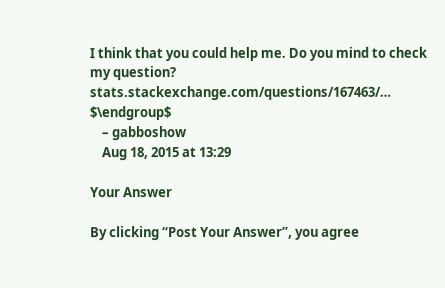I think that you could help me. Do you mind to check my question? stats.stackexchange.com/questions/167463/… $\endgroup$
    – gabboshow
    Aug 18, 2015 at 13:29

Your Answer

By clicking “Post Your Answer”, you agree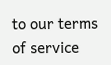to our terms of service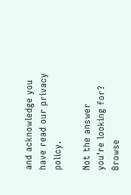and acknowledge you have read our privacy policy.

Not the answer you're looking for? Browse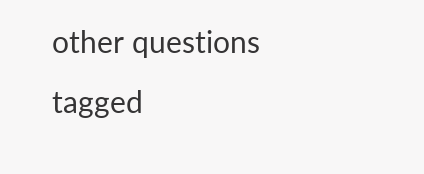other questions tagged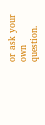or ask your own question.